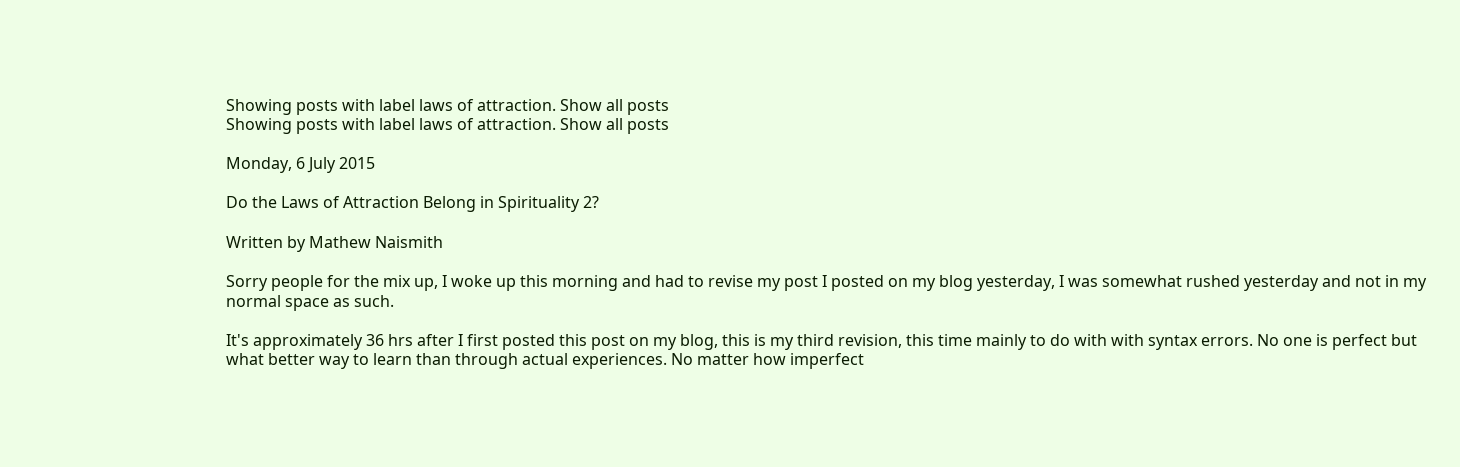Showing posts with label laws of attraction. Show all posts
Showing posts with label laws of attraction. Show all posts

Monday, 6 July 2015

Do the Laws of Attraction Belong in Spirituality 2?

Written by Mathew Naismith

Sorry people for the mix up, I woke up this morning and had to revise my post I posted on my blog yesterday, I was somewhat rushed yesterday and not in my normal space as such.

It's approximately 36 hrs after I first posted this post on my blog, this is my third revision, this time mainly to do with with syntax errors. No one is perfect but what better way to learn than through actual experiences. No matter how imperfect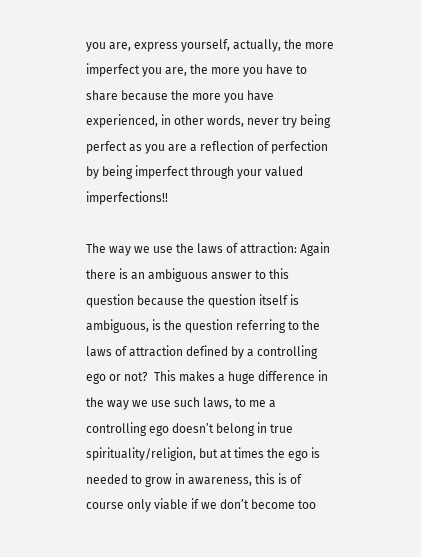you are, express yourself, actually, the more imperfect you are, the more you have to share because the more you have experienced, in other words, never try being perfect as you are a reflection of perfection by being imperfect through your valued imperfections!!

The way we use the laws of attraction: Again there is an ambiguous answer to this question because the question itself is ambiguous, is the question referring to the laws of attraction defined by a controlling ego or not?  This makes a huge difference in the way we use such laws, to me a controlling ego doesn’t belong in true spirituality/religion, but at times the ego is needed to grow in awareness, this is of course only viable if we don’t become too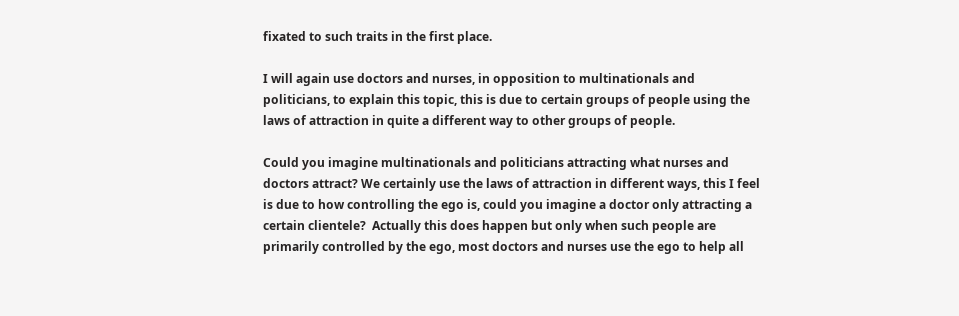fixated to such traits in the first place.

I will again use doctors and nurses, in opposition to multinationals and politicians, to explain this topic, this is due to certain groups of people using the laws of attraction in quite a different way to other groups of people.

Could you imagine multinationals and politicians attracting what nurses and doctors attract? We certainly use the laws of attraction in different ways, this I feel is due to how controlling the ego is, could you imagine a doctor only attracting a certain clientele?  Actually this does happen but only when such people are primarily controlled by the ego, most doctors and nurses use the ego to help all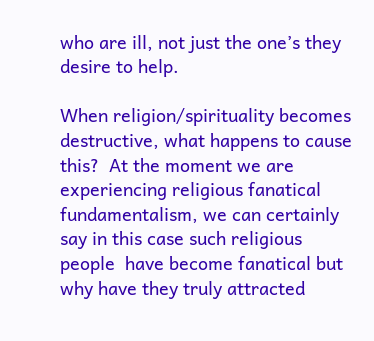who are ill, not just the one’s they desire to help.

When religion/spirituality becomes destructive, what happens to cause this?  At the moment we are experiencing religious fanatical fundamentalism, we can certainly say in this case such religious people  have become fanatical but why have they truly attracted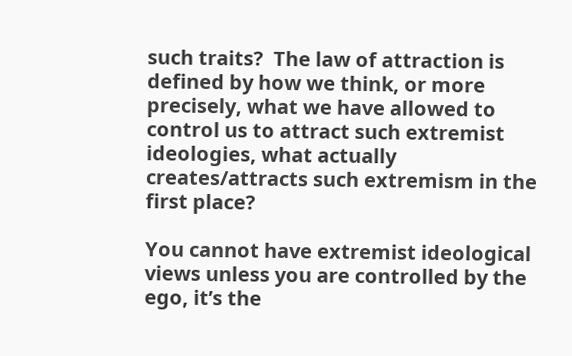such traits?  The law of attraction is defined by how we think, or more precisely, what we have allowed to control us to attract such extremist ideologies, what actually creates/attracts such extremism in the first place?

You cannot have extremist ideological views unless you are controlled by the ego, it’s the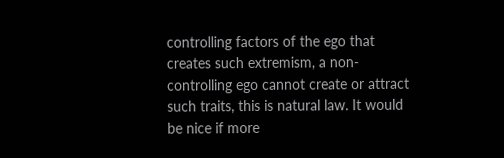controlling factors of the ego that creates such extremism, a non-controlling ego cannot create or attract such traits, this is natural law. It would be nice if more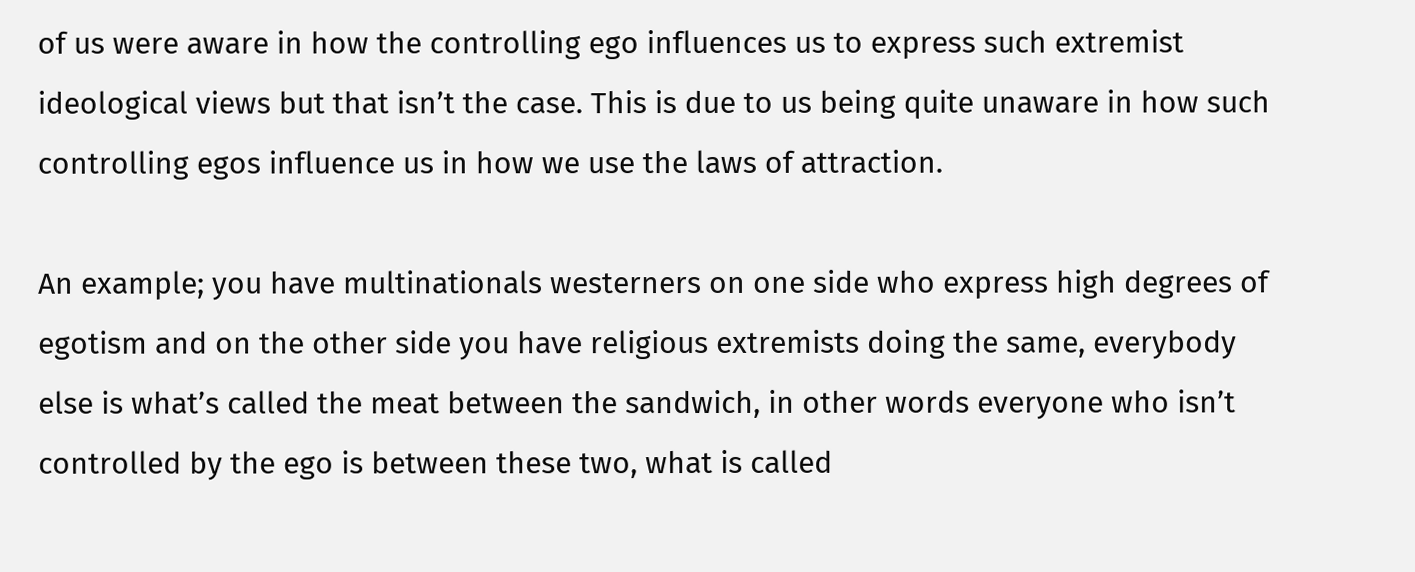of us were aware in how the controlling ego influences us to express such extremist ideological views but that isn’t the case. This is due to us being quite unaware in how such controlling egos influence us in how we use the laws of attraction.

An example; you have multinationals westerners on one side who express high degrees of egotism and on the other side you have religious extremists doing the same, everybody else is what’s called the meat between the sandwich, in other words everyone who isn’t controlled by the ego is between these two, what is called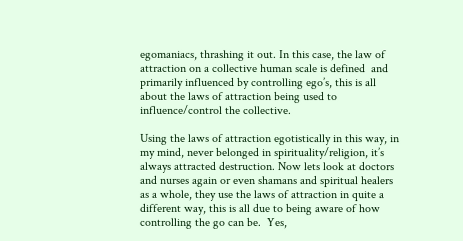egomaniacs, thrashing it out. In this case, the law of attraction on a collective human scale is defined  and primarily influenced by controlling ego’s, this is all about the laws of attraction being used to influence/control the collective.

Using the laws of attraction egotistically in this way, in my mind, never belonged in spirituality/religion, it’s always attracted destruction. Now lets look at doctors and nurses again or even shamans and spiritual healers as a whole, they use the laws of attraction in quite a different way, this is all due to being aware of how controlling the go can be.  Yes,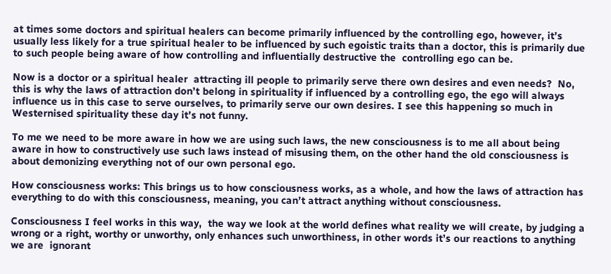at times some doctors and spiritual healers can become primarily influenced by the controlling ego, however, it’s usually less likely for a true spiritual healer to be influenced by such egoistic traits than a doctor, this is primarily due to such people being aware of how controlling and influentially destructive the  controlling ego can be.

Now is a doctor or a spiritual healer  attracting ill people to primarily serve there own desires and even needs?  No, this is why the laws of attraction don’t belong in spirituality if influenced by a controlling ego, the ego will always influence us in this case to serve ourselves, to primarily serve our own desires. I see this happening so much in Westernised spirituality these day it’s not funny.

To me we need to be more aware in how we are using such laws, the new consciousness is to me all about being aware in how to constructively use such laws instead of misusing them, on the other hand the old consciousness is about demonizing everything not of our own personal ego.

How consciousness works: This brings us to how consciousness works, as a whole, and how the laws of attraction has everything to do with this consciousness, meaning, you can’t attract anything without consciousness.

Consciousness I feel works in this way,  the way we look at the world defines what reality we will create, by judging a wrong or a right, worthy or unworthy, only enhances such unworthiness, in other words it’s our reactions to anything we are  ignorant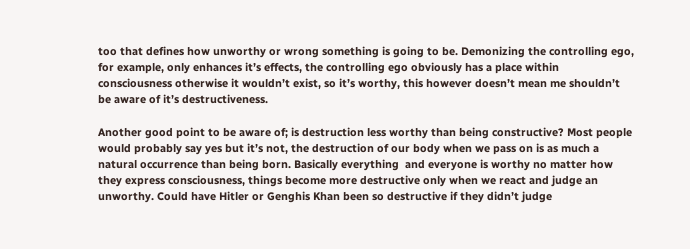too that defines how unworthy or wrong something is going to be. Demonizing the controlling ego, for example, only enhances it’s effects, the controlling ego obviously has a place within consciousness otherwise it wouldn’t exist, so it’s worthy, this however doesn’t mean me shouldn’t be aware of it’s destructiveness.

Another good point to be aware of; is destruction less worthy than being constructive? Most people would probably say yes but it’s not, the destruction of our body when we pass on is as much a natural occurrence than being born. Basically everything  and everyone is worthy no matter how they express consciousness, things become more destructive only when we react and judge an unworthy. Could have Hitler or Genghis Khan been so destructive if they didn’t judge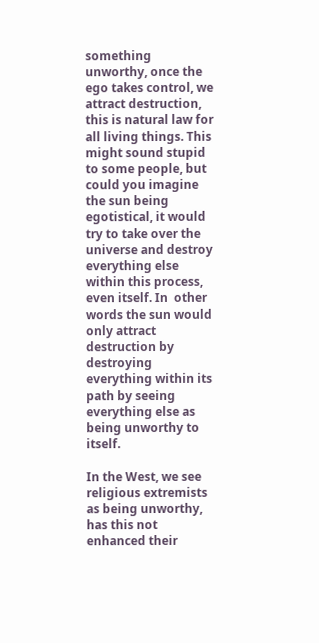something unworthy, once the ego takes control, we attract destruction, this is natural law for all living things. This might sound stupid to some people, but could you imagine the sun being egotistical, it would try to take over the universe and destroy everything else within this process, even itself. In  other words the sun would only attract destruction by destroying everything within its path by seeing everything else as being unworthy to itself.

In the West, we see religious extremists as being unworthy, has this not enhanced their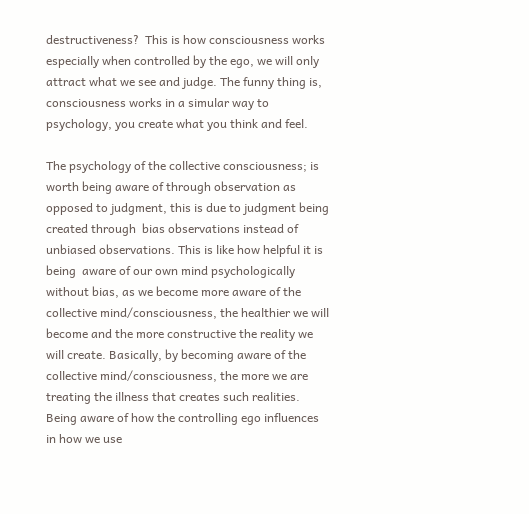destructiveness?  This is how consciousness works especially when controlled by the ego, we will only attract what we see and judge. The funny thing is, consciousness works in a simular way to psychology, you create what you think and feel.

The psychology of the collective consciousness; is worth being aware of through observation as opposed to judgment, this is due to judgment being created through  bias observations instead of unbiased observations. This is like how helpful it is being  aware of our own mind psychologically without bias, as we become more aware of the collective mind/consciousness, the healthier we will become and the more constructive the reality we will create. Basically, by becoming aware of the collective mind/consciousness, the more we are treating the illness that creates such realities. Being aware of how the controlling ego influences in how we use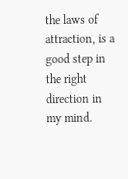the laws of attraction, is a good step in the right direction in my mind.